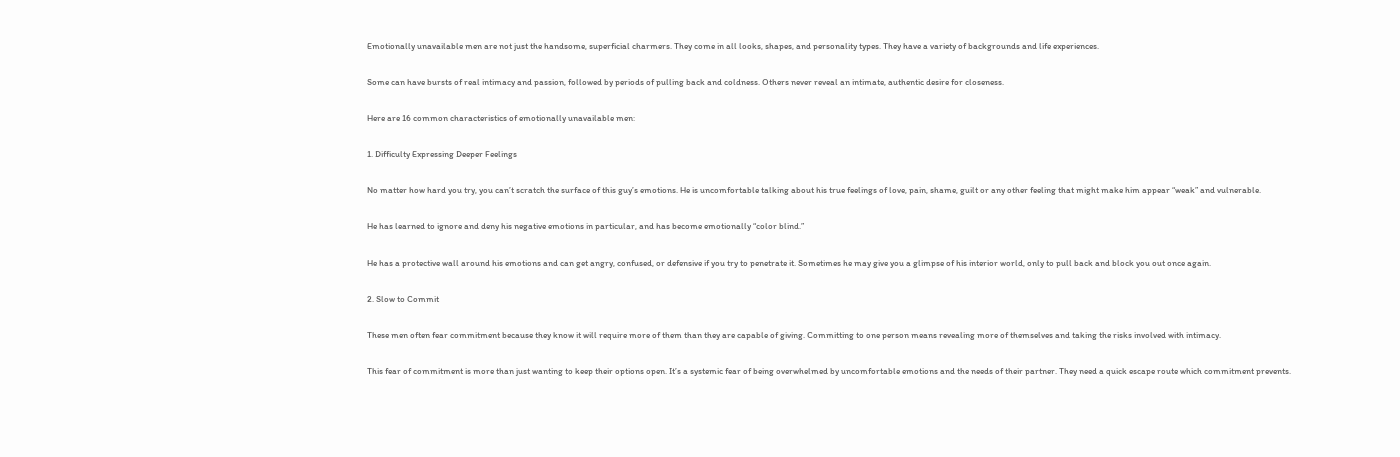Emotionally unavailable men are not just the handsome, superficial charmers. They come in all looks, shapes, and personality types. They have a variety of backgrounds and life experiences.

Some can have bursts of real intimacy and passion, followed by periods of pulling back and coldness. Others never reveal an intimate, authentic desire for closeness.

Here are 16 common characteristics of emotionally unavailable men:

1. Difficulty Expressing Deeper Feelings

No matter how hard you try, you can’t scratch the surface of this guy’s emotions. He is uncomfortable talking about his true feelings of love, pain, shame, guilt or any other feeling that might make him appear “weak” and vulnerable.

He has learned to ignore and deny his negative emotions in particular, and has become emotionally “color blind.”

He has a protective wall around his emotions and can get angry, confused, or defensive if you try to penetrate it. Sometimes he may give you a glimpse of his interior world, only to pull back and block you out once again.

2. Slow to Commit

These men often fear commitment because they know it will require more of them than they are capable of giving. Committing to one person means revealing more of themselves and taking the risks involved with intimacy.

This fear of commitment is more than just wanting to keep their options open. It’s a systemic fear of being overwhelmed by uncomfortable emotions and the needs of their partner. They need a quick escape route which commitment prevents.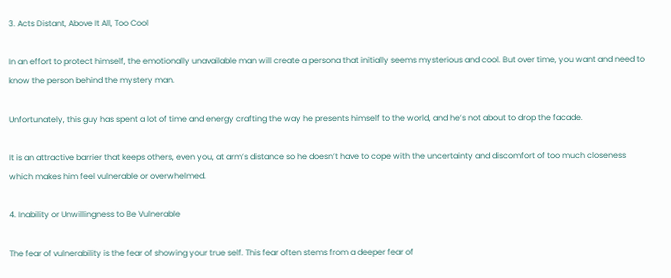3. Acts Distant, Above It All, Too Cool

In an effort to protect himself, the emotionally unavailable man will create a persona that initially seems mysterious and cool. But over time, you want and need to know the person behind the mystery man.

Unfortunately, this guy has spent a lot of time and energy crafting the way he presents himself to the world, and he’s not about to drop the facade.

It is an attractive barrier that keeps others, even you, at arm’s distance so he doesn’t have to cope with the uncertainty and discomfort of too much closeness which makes him feel vulnerable or overwhelmed.

4. Inability or Unwillingness to Be Vulnerable

The fear of vulnerability is the fear of showing your true self. This fear often stems from a deeper fear of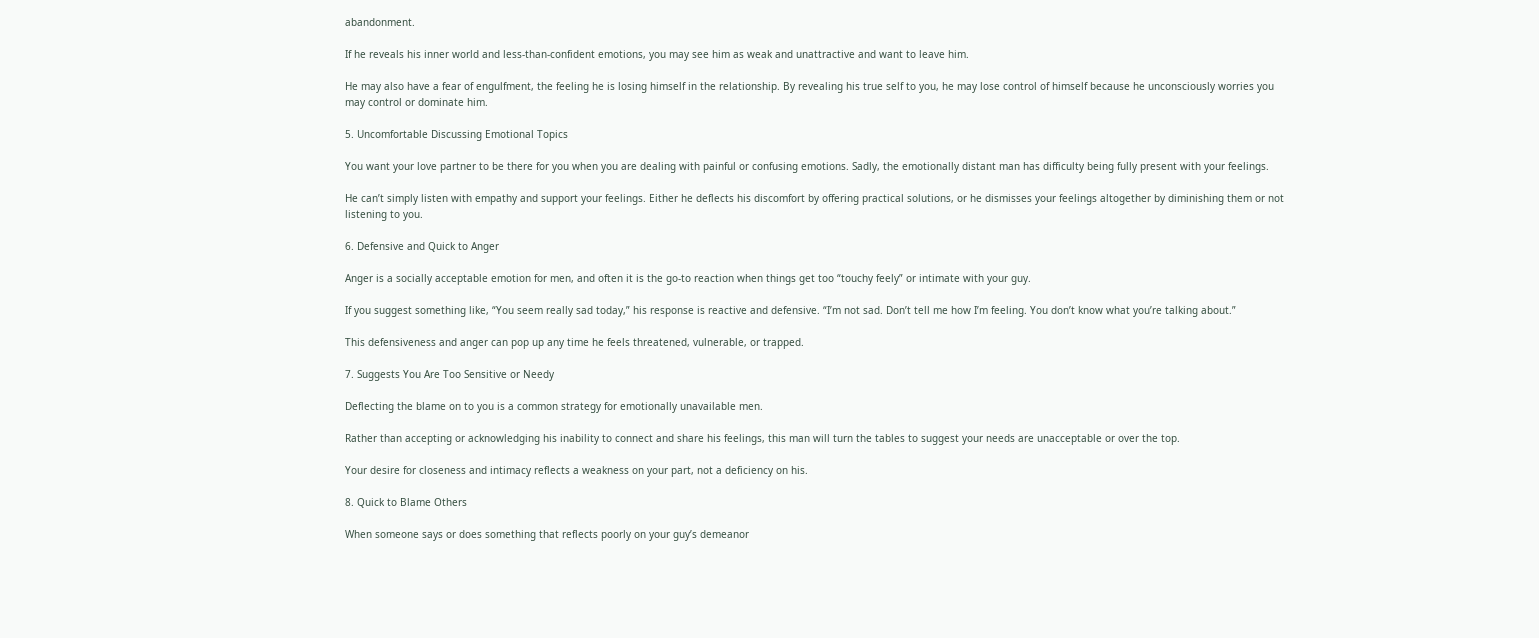abandonment.

If he reveals his inner world and less-than-confident emotions, you may see him as weak and unattractive and want to leave him.

He may also have a fear of engulfment, the feeling he is losing himself in the relationship. By revealing his true self to you, he may lose control of himself because he unconsciously worries you may control or dominate him.

5. Uncomfortable Discussing Emotional Topics

You want your love partner to be there for you when you are dealing with painful or confusing emotions. Sadly, the emotionally distant man has difficulty being fully present with your feelings.

He can’t simply listen with empathy and support your feelings. Either he deflects his discomfort by offering practical solutions, or he dismisses your feelings altogether by diminishing them or not listening to you.

6. Defensive and Quick to Anger

Anger is a socially acceptable emotion for men, and often it is the go-to reaction when things get too “touchy feely” or intimate with your guy.

If you suggest something like, “You seem really sad today,” his response is reactive and defensive. “I’m not sad. Don’t tell me how I’m feeling. You don’t know what you’re talking about.”

This defensiveness and anger can pop up any time he feels threatened, vulnerable, or trapped.

7. Suggests You Are Too Sensitive or Needy

Deflecting the blame on to you is a common strategy for emotionally unavailable men.

Rather than accepting or acknowledging his inability to connect and share his feelings, this man will turn the tables to suggest your needs are unacceptable or over the top.

Your desire for closeness and intimacy reflects a weakness on your part, not a deficiency on his.

8. Quick to Blame Others

When someone says or does something that reflects poorly on your guy’s demeanor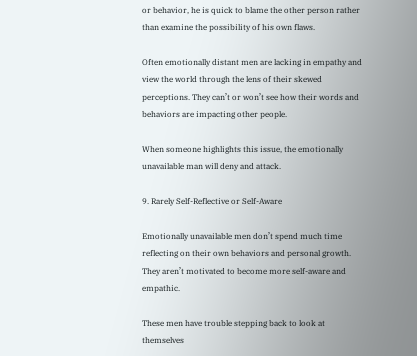or behavior, he is quick to blame the other person rather than examine the possibility of his own flaws.

Often emotionally distant men are lacking in empathy and view the world through the lens of their skewed perceptions. They can’t or won’t see how their words and behaviors are impacting other people.

When someone highlights this issue, the emotionally unavailable man will deny and attack.

9. Rarely Self-Reflective or Self-Aware

Emotionally unavailable men don’t spend much time reflecting on their own behaviors and personal growth. They aren’t motivated to become more self-aware and empathic.

These men have trouble stepping back to look at themselves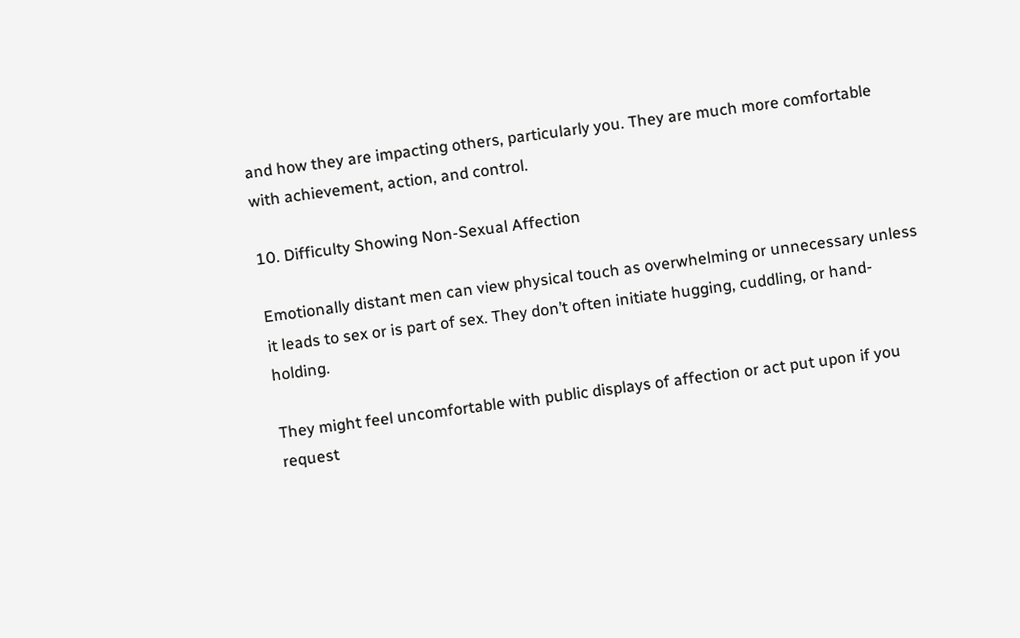and how they are impacting others, particularly you. They are much more comfortable with achievement, action, and control.

10. Difficulty Showing Non-Sexual Affection

Emotionally distant men can view physical touch as overwhelming or unnecessary unless it leads to sex or is part of sex. They don’t often initiate hugging, cuddling, or hand-holding.

They might feel uncomfortable with public displays of affection or act put upon if you request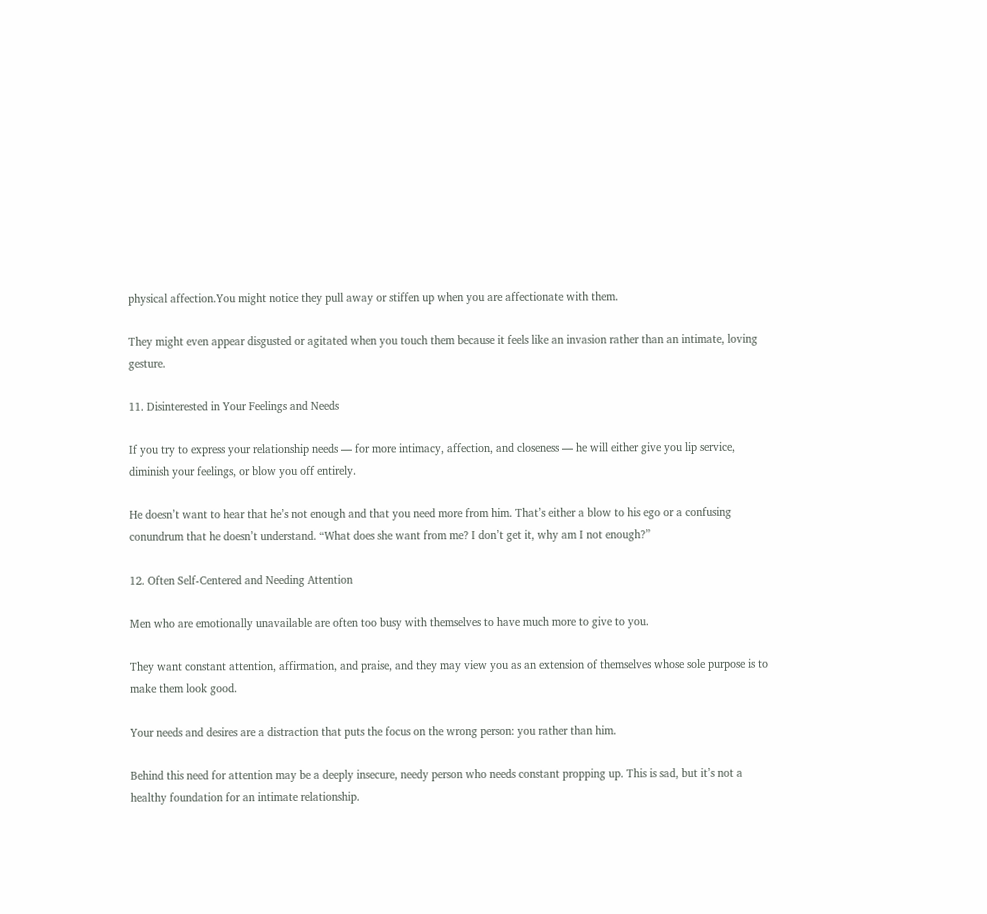physical affection.You might notice they pull away or stiffen up when you are affectionate with them.

They might even appear disgusted or agitated when you touch them because it feels like an invasion rather than an intimate, loving gesture.

11. Disinterested in Your Feelings and Needs

If you try to express your relationship needs — for more intimacy, affection, and closeness — he will either give you lip service, diminish your feelings, or blow you off entirely.

He doesn’t want to hear that he’s not enough and that you need more from him. That’s either a blow to his ego or a confusing conundrum that he doesn’t understand. “What does she want from me? I don’t get it, why am I not enough?”

12. Often Self-Centered and Needing Attention

Men who are emotionally unavailable are often too busy with themselves to have much more to give to you.

They want constant attention, affirmation, and praise, and they may view you as an extension of themselves whose sole purpose is to make them look good.

Your needs and desires are a distraction that puts the focus on the wrong person: you rather than him.

Behind this need for attention may be a deeply insecure, needy person who needs constant propping up. This is sad, but it’s not a healthy foundation for an intimate relationship.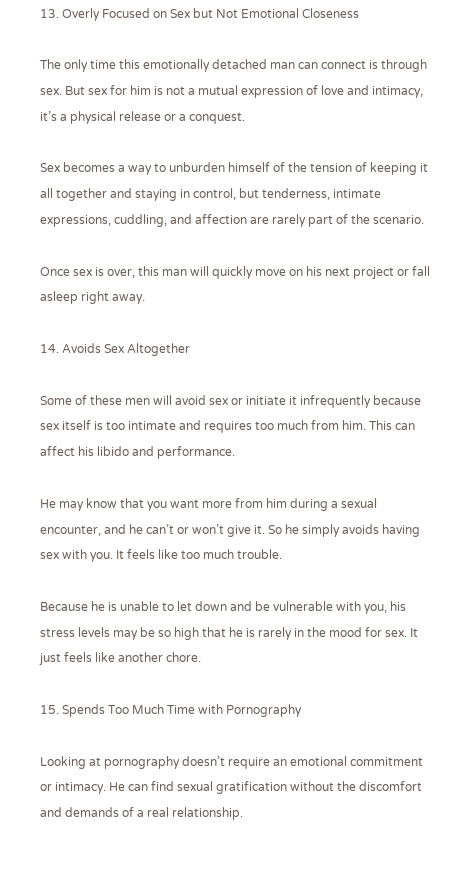13. Overly Focused on Sex but Not Emotional Closeness

The only time this emotionally detached man can connect is through sex. But sex for him is not a mutual expression of love and intimacy, it’s a physical release or a conquest.

Sex becomes a way to unburden himself of the tension of keeping it all together and staying in control, but tenderness, intimate expressions, cuddling, and affection are rarely part of the scenario.

Once sex is over, this man will quickly move on his next project or fall asleep right away.

14. Avoids Sex Altogether

Some of these men will avoid sex or initiate it infrequently because sex itself is too intimate and requires too much from him. This can affect his libido and performance.

He may know that you want more from him during a sexual encounter, and he can’t or won’t give it. So he simply avoids having sex with you. It feels like too much trouble.

Because he is unable to let down and be vulnerable with you, his stress levels may be so high that he is rarely in the mood for sex. It just feels like another chore.

15. Spends Too Much Time with Pornography

Looking at pornography doesn’t require an emotional commitment or intimacy. He can find sexual gratification without the discomfort and demands of a real relationship.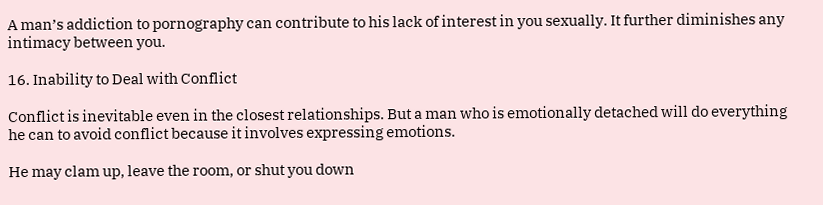A man’s addiction to pornography can contribute to his lack of interest in you sexually. It further diminishes any intimacy between you.

16. Inability to Deal with Conflict

Conflict is inevitable even in the closest relationships. But a man who is emotionally detached will do everything he can to avoid conflict because it involves expressing emotions.

He may clam up, leave the room, or shut you down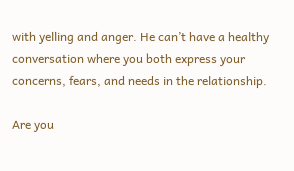with yelling and anger. He can’t have a healthy conversation where you both express your concerns, fears, and needs in the relationship.

Are you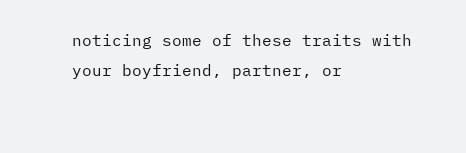noticing some of these traits with your boyfriend, partner, or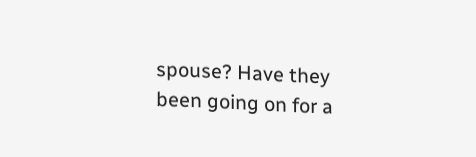spouse? Have they been going on for a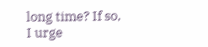long time? If so, I urge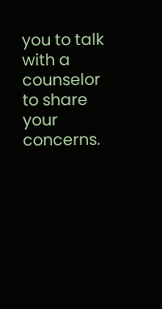you to talk with a counselor to share your concerns.